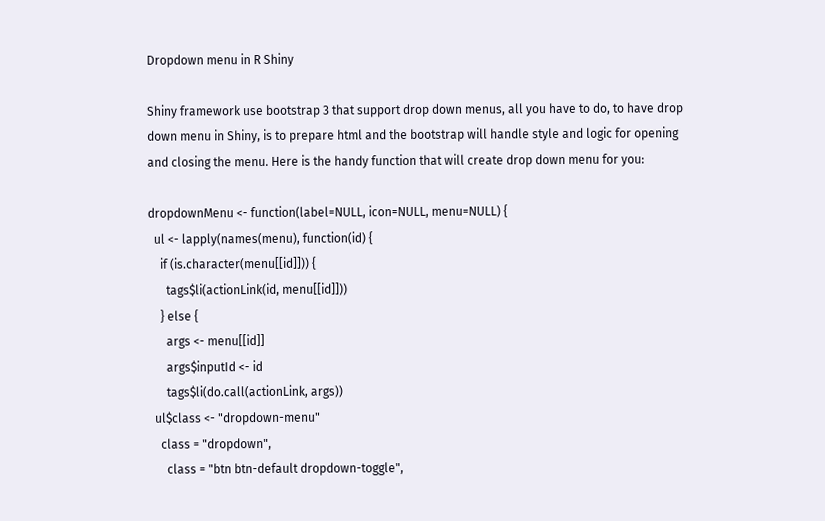Dropdown menu in R Shiny

Shiny framework use bootstrap 3 that support drop down menus, all you have to do, to have drop down menu in Shiny, is to prepare html and the bootstrap will handle style and logic for opening and closing the menu. Here is the handy function that will create drop down menu for you:

dropdownMenu <- function(label=NULL, icon=NULL, menu=NULL) {
  ul <- lapply(names(menu), function(id) {
    if (is.character(menu[[id]])) {
      tags$li(actionLink(id, menu[[id]]))
    } else {
      args <- menu[[id]]
      args$inputId <- id
      tags$li(do.call(actionLink, args))
  ul$class <- "dropdown-menu"
    class = "dropdown",
      class = "btn btn-default dropdown-toggle",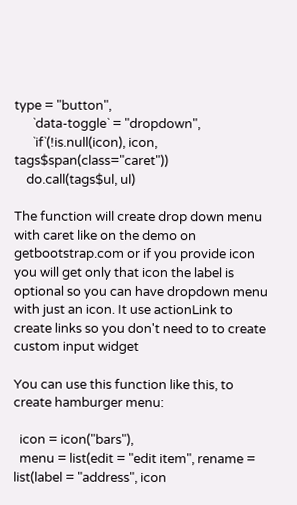type = "button",
      `data-toggle` = "dropdown",
      `if`(!is.null(icon), icon, tags$span(class="caret"))
    do.call(tags$ul, ul)

The function will create drop down menu with caret like on the demo on getbootstrap.com or if you provide icon you will get only that icon the label is optional so you can have dropdown menu with just an icon. It use actionLink to create links so you don't need to to create custom input widget

You can use this function like this, to create hamburger menu:

  icon = icon("bars"),
  menu = list(edit = "edit item", rename = list(label = "address", icon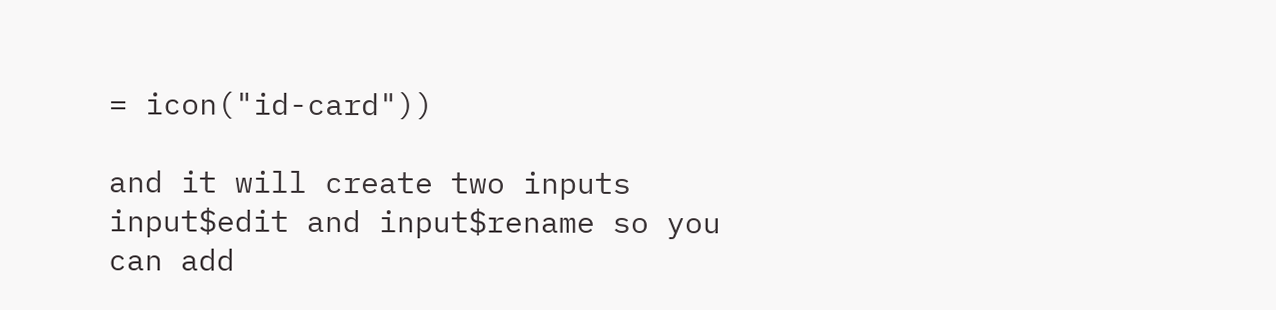= icon("id-card"))

and it will create two inputs input$edit and input$rename so you can add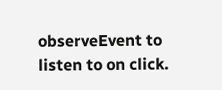observeEvent to listen to on click.